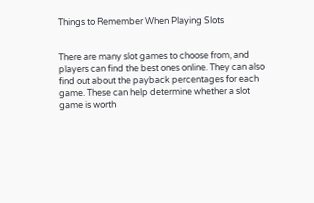Things to Remember When Playing Slots


There are many slot games to choose from, and players can find the best ones online. They can also find out about the payback percentages for each game. These can help determine whether a slot game is worth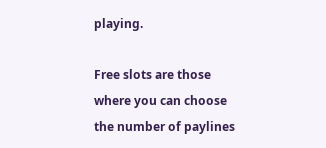playing.

Free slots are those where you can choose the number of paylines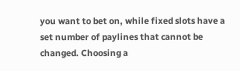you want to bet on, while fixed slots have a set number of paylines that cannot be changed. Choosing a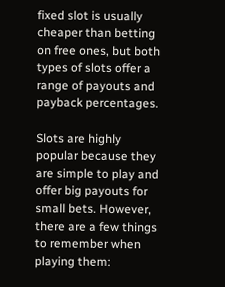fixed slot is usually cheaper than betting on free ones, but both types of slots offer a range of payouts and payback percentages.

Slots are highly popular because they are simple to play and offer big payouts for small bets. However, there are a few things to remember when playing them: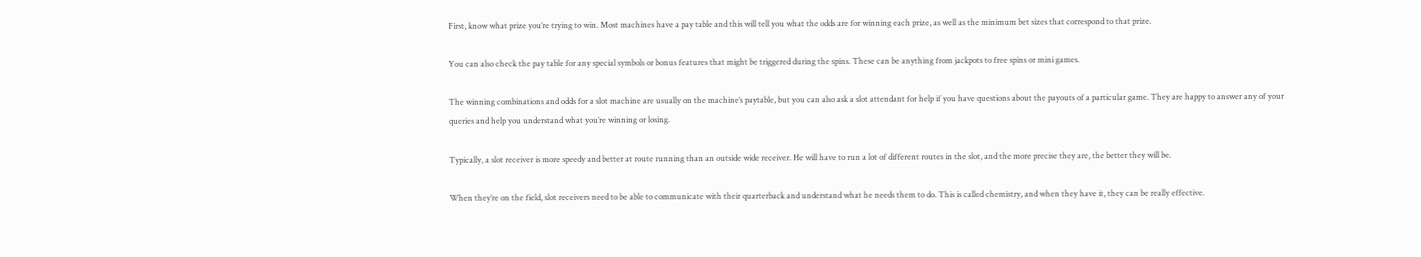First, know what prize you’re trying to win. Most machines have a pay table and this will tell you what the odds are for winning each prize, as well as the minimum bet sizes that correspond to that prize.

You can also check the pay table for any special symbols or bonus features that might be triggered during the spins. These can be anything from jackpots to free spins or mini games.

The winning combinations and odds for a slot machine are usually on the machine’s paytable, but you can also ask a slot attendant for help if you have questions about the payouts of a particular game. They are happy to answer any of your queries and help you understand what you’re winning or losing.

Typically, a slot receiver is more speedy and better at route running than an outside wide receiver. He will have to run a lot of different routes in the slot, and the more precise they are, the better they will be.

When they’re on the field, slot receivers need to be able to communicate with their quarterback and understand what he needs them to do. This is called chemistry, and when they have it, they can be really effective.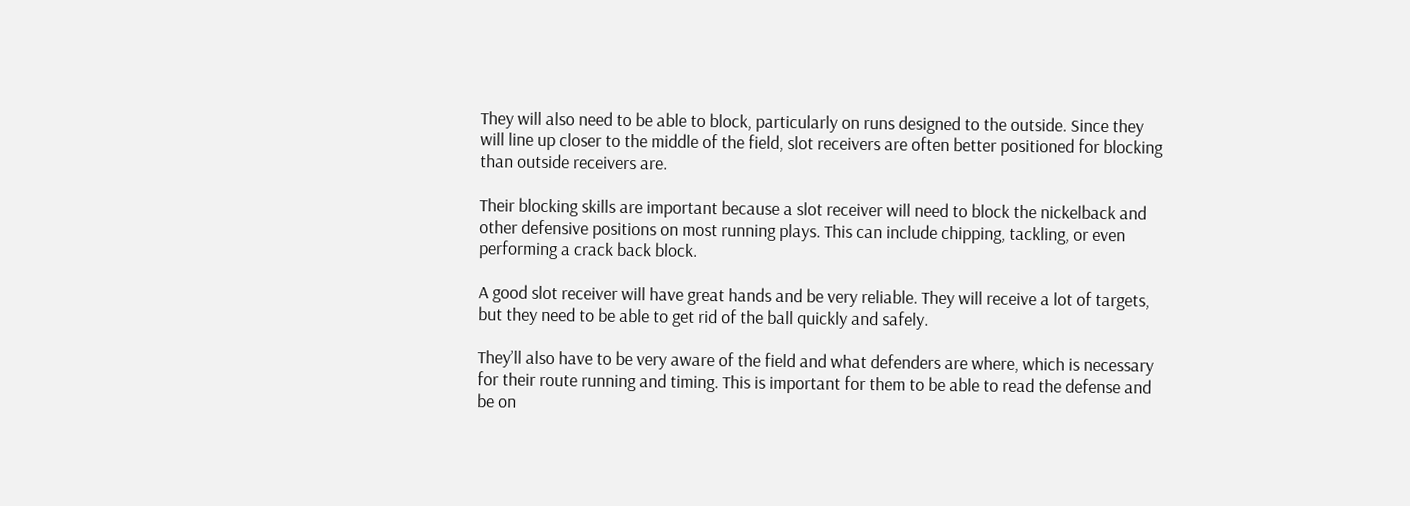They will also need to be able to block, particularly on runs designed to the outside. Since they will line up closer to the middle of the field, slot receivers are often better positioned for blocking than outside receivers are.

Their blocking skills are important because a slot receiver will need to block the nickelback and other defensive positions on most running plays. This can include chipping, tackling, or even performing a crack back block.

A good slot receiver will have great hands and be very reliable. They will receive a lot of targets, but they need to be able to get rid of the ball quickly and safely.

They’ll also have to be very aware of the field and what defenders are where, which is necessary for their route running and timing. This is important for them to be able to read the defense and be on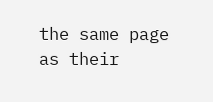the same page as their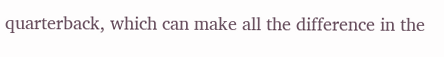quarterback, which can make all the difference in the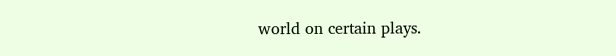world on certain plays.